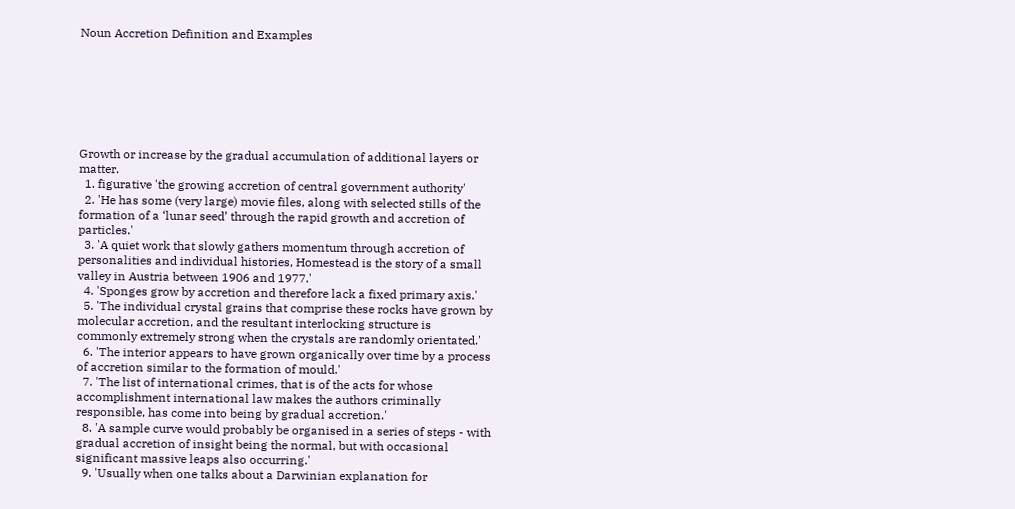Noun Accretion Definition and Examples







Growth or increase by the gradual accumulation of additional layers or matter.
  1. figurative 'the growing accretion of central government authority'
  2. 'He has some (very large) movie files, along with selected stills of the formation of a ‘lunar seed’ through the rapid growth and accretion of particles.'
  3. 'A quiet work that slowly gathers momentum through accretion of personalities and individual histories, Homestead is the story of a small valley in Austria between 1906 and 1977.'
  4. 'Sponges grow by accretion and therefore lack a fixed primary axis.'
  5. 'The individual crystal grains that comprise these rocks have grown by molecular accretion, and the resultant interlocking structure is commonly extremely strong when the crystals are randomly orientated.'
  6. 'The interior appears to have grown organically over time by a process of accretion similar to the formation of mould.'
  7. 'The list of international crimes, that is of the acts for whose accomplishment international law makes the authors criminally responsible, has come into being by gradual accretion.'
  8. 'A sample curve would probably be organised in a series of steps - with gradual accretion of insight being the normal, but with occasional significant massive leaps also occurring.'
  9. 'Usually when one talks about a Darwinian explanation for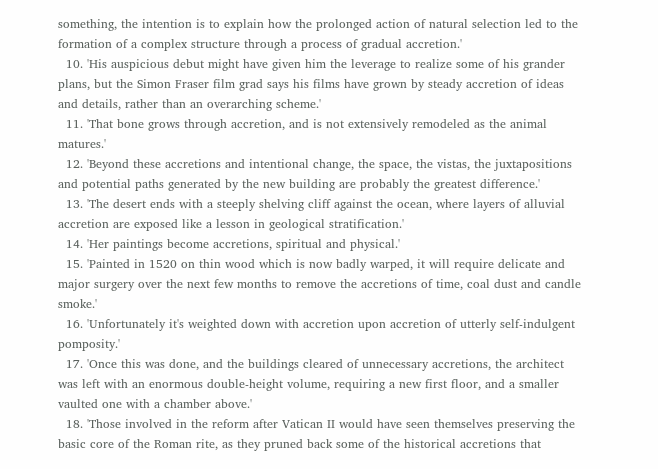something, the intention is to explain how the prolonged action of natural selection led to the formation of a complex structure through a process of gradual accretion.'
  10. 'His auspicious debut might have given him the leverage to realize some of his grander plans, but the Simon Fraser film grad says his films have grown by steady accretion of ideas and details, rather than an overarching scheme.'
  11. 'That bone grows through accretion, and is not extensively remodeled as the animal matures.'
  12. 'Beyond these accretions and intentional change, the space, the vistas, the juxtapositions and potential paths generated by the new building are probably the greatest difference.'
  13. 'The desert ends with a steeply shelving cliff against the ocean, where layers of alluvial accretion are exposed like a lesson in geological stratification.'
  14. 'Her paintings become accretions, spiritual and physical.'
  15. 'Painted in 1520 on thin wood which is now badly warped, it will require delicate and major surgery over the next few months to remove the accretions of time, coal dust and candle smoke.'
  16. 'Unfortunately it's weighted down with accretion upon accretion of utterly self-indulgent pomposity.'
  17. 'Once this was done, and the buildings cleared of unnecessary accretions, the architect was left with an enormous double-height volume, requiring a new first floor, and a smaller vaulted one with a chamber above.'
  18. 'Those involved in the reform after Vatican II would have seen themselves preserving the basic core of the Roman rite, as they pruned back some of the historical accretions that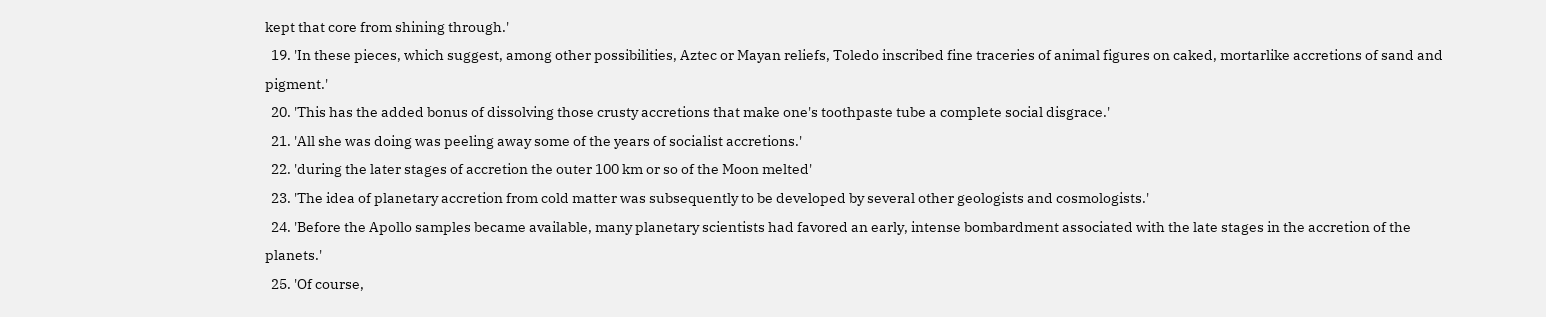kept that core from shining through.'
  19. 'In these pieces, which suggest, among other possibilities, Aztec or Mayan reliefs, Toledo inscribed fine traceries of animal figures on caked, mortarlike accretions of sand and pigment.'
  20. 'This has the added bonus of dissolving those crusty accretions that make one's toothpaste tube a complete social disgrace.'
  21. 'All she was doing was peeling away some of the years of socialist accretions.'
  22. 'during the later stages of accretion the outer 100 km or so of the Moon melted'
  23. 'The idea of planetary accretion from cold matter was subsequently to be developed by several other geologists and cosmologists.'
  24. 'Before the Apollo samples became available, many planetary scientists had favored an early, intense bombardment associated with the late stages in the accretion of the planets.'
  25. 'Of course,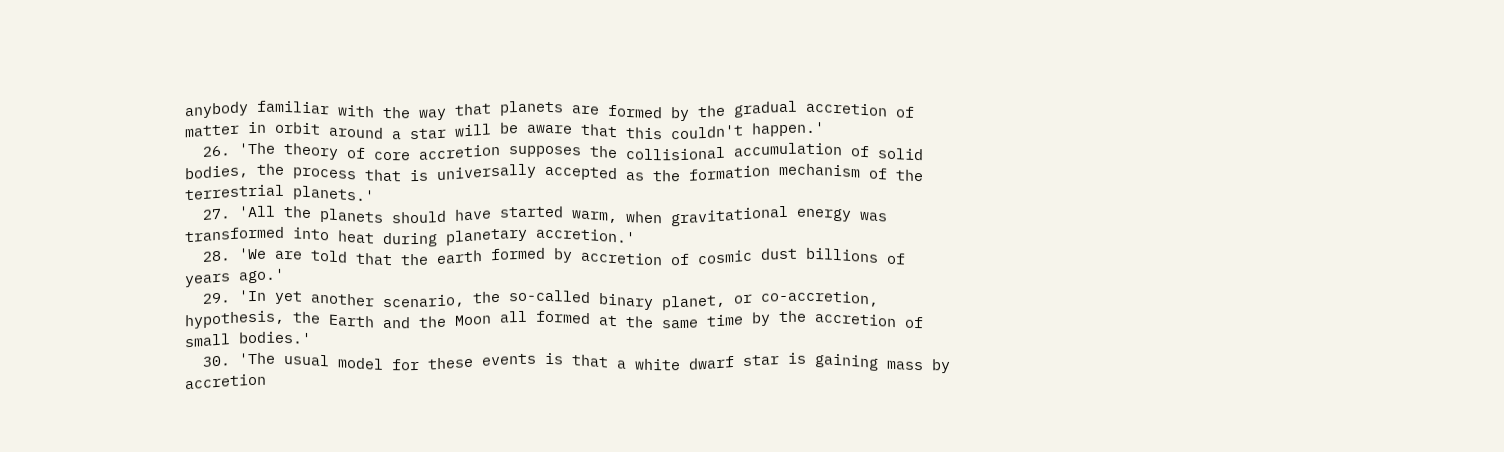anybody familiar with the way that planets are formed by the gradual accretion of matter in orbit around a star will be aware that this couldn't happen.'
  26. 'The theory of core accretion supposes the collisional accumulation of solid bodies, the process that is universally accepted as the formation mechanism of the terrestrial planets.'
  27. 'All the planets should have started warm, when gravitational energy was transformed into heat during planetary accretion.'
  28. 'We are told that the earth formed by accretion of cosmic dust billions of years ago.'
  29. 'In yet another scenario, the so-called binary planet, or co-accretion, hypothesis, the Earth and the Moon all formed at the same time by the accretion of small bodies.'
  30. 'The usual model for these events is that a white dwarf star is gaining mass by accretion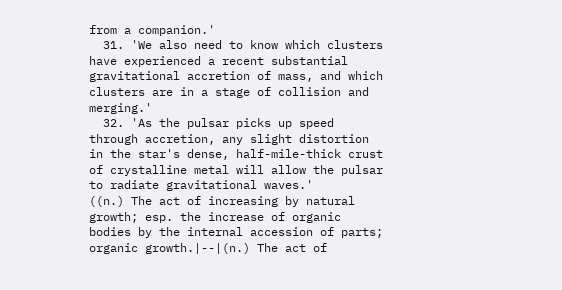from a companion.'
  31. 'We also need to know which clusters have experienced a recent substantial gravitational accretion of mass, and which clusters are in a stage of collision and merging.'
  32. 'As the pulsar picks up speed through accretion, any slight distortion in the star's dense, half-mile-thick crust of crystalline metal will allow the pulsar to radiate gravitational waves.'
((n.) The act of increasing by natural growth; esp. the increase of organic bodies by the internal accession of parts; organic growth.|--|(n.) The act of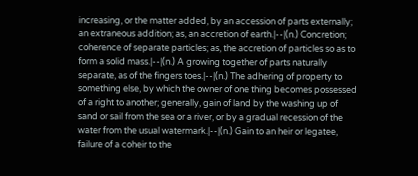increasing, or the matter added, by an accession of parts externally; an extraneous addition; as, an accretion of earth.|--|(n.) Concretion; coherence of separate particles; as, the accretion of particles so as to form a solid mass.|--|(n.) A growing together of parts naturally separate, as of the fingers toes.|--|(n.) The adhering of property to something else, by which the owner of one thing becomes possessed of a right to another; generally, gain of land by the washing up of sand or sail from the sea or a river, or by a gradual recession of the water from the usual watermark.|--|(n.) Gain to an heir or legatee, failure of a coheir to the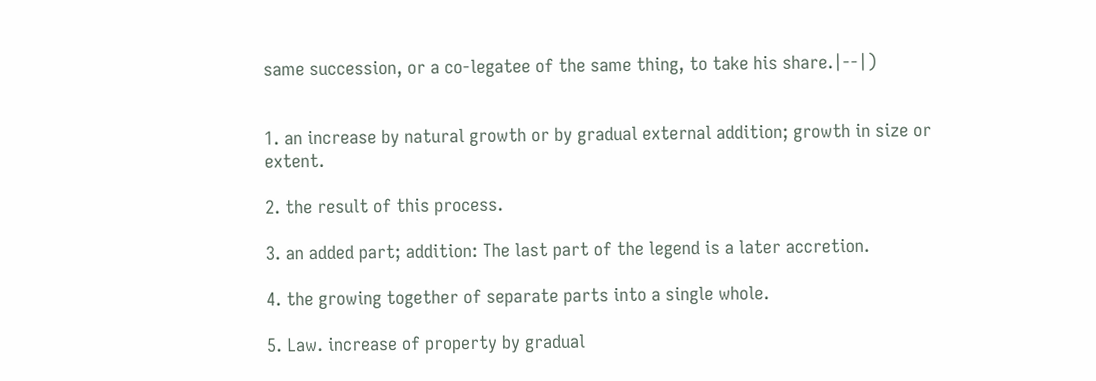same succession, or a co-legatee of the same thing, to take his share.|--|)


1. an increase by natural growth or by gradual external addition; growth in size or extent.

2. the result of this process.

3. an added part; addition: The last part of the legend is a later accretion.

4. the growing together of separate parts into a single whole.

5. Law. increase of property by gradual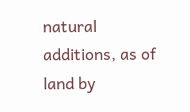natural additions, as of land by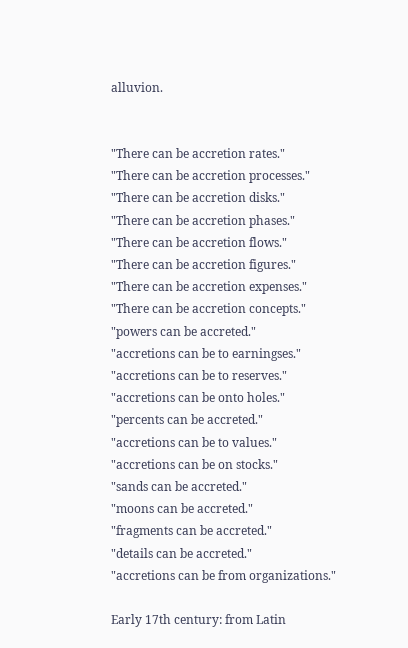alluvion.


"There can be accretion rates."
"There can be accretion processes."
"There can be accretion disks."
"There can be accretion phases."
"There can be accretion flows."
"There can be accretion figures."
"There can be accretion expenses."
"There can be accretion concepts."
"powers can be accreted."
"accretions can be to earningses."
"accretions can be to reserves."
"accretions can be onto holes."
"percents can be accreted."
"accretions can be to values."
"accretions can be on stocks."
"sands can be accreted."
"moons can be accreted."
"fragments can be accreted."
"details can be accreted."
"accretions can be from organizations."

Early 17th century: from Latin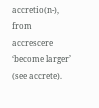accretio(n-), from accrescere ‘become larger’ (see accrete).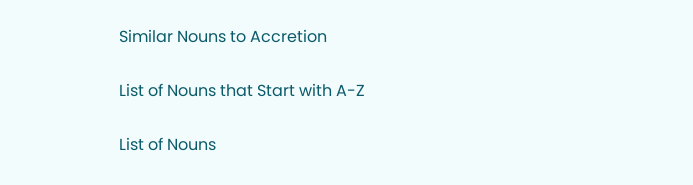Similar Nouns to Accretion

List of Nouns that Start with A-Z

List of Nouns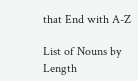that End with A-Z

List of Nouns by Length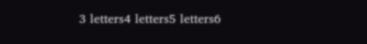3 letters4 letters5 letters6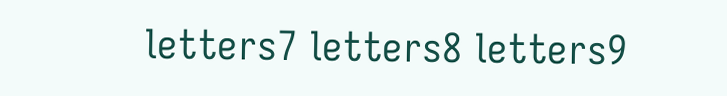letters7 letters8 letters9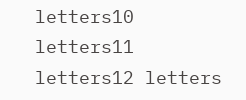letters10 letters11 letters12 letters